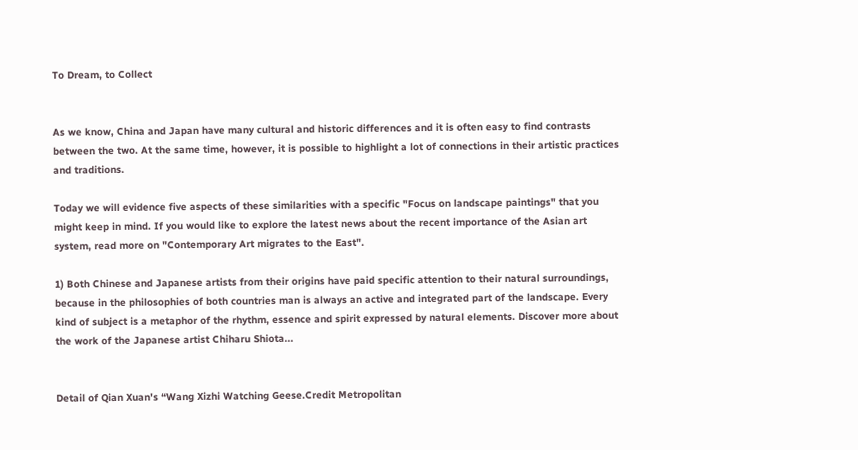To Dream, to Collect


As we know, China and Japan have many cultural and historic differences and it is often easy to find contrasts between the two. At the same time, however, it is possible to highlight a lot of connections in their artistic practices and traditions.

Today we will evidence five aspects of these similarities with a specific "Focus on landscape paintings" that you might keep in mind. If you would like to explore the latest news about the recent importance of the Asian art system, read more on "Contemporary Art migrates to the East".

1) Both Chinese and Japanese artists from their origins have paid specific attention to their natural surroundings, because in the philosophies of both countries man is always an active and integrated part of the landscape. Every kind of subject is a metaphor of the rhythm, essence and spirit expressed by natural elements. Discover more about the work of the Japanese artist Chiharu Shiota...


Detail of Qian Xuan's “Wang Xizhi Watching Geese.Credit Metropolitan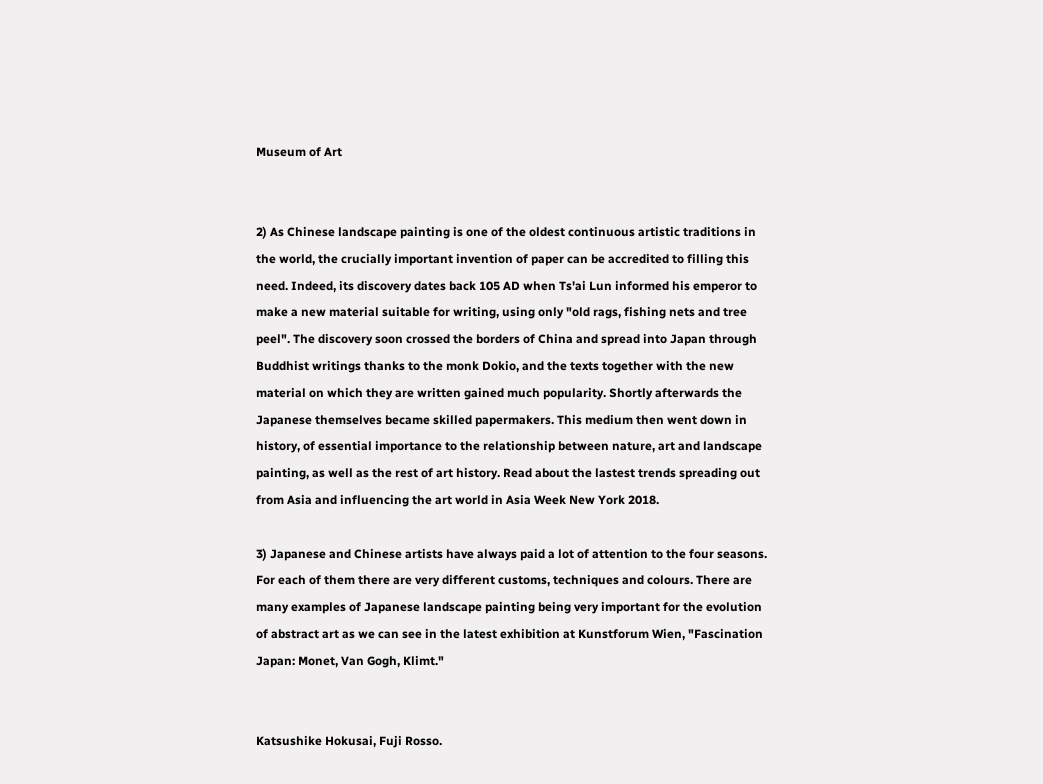Museum of Art


2) As Chinese landscape painting is one of the oldest continuous artistic traditions in the world, the crucially important invention of paper can be accredited to filling this need. Indeed, its discovery dates back 105 AD when Ts'ai Lun informed his emperor to make a new material suitable for writing, using only "old rags, fishing nets and tree peel". The discovery soon crossed the borders of China and spread into Japan through Buddhist writings thanks to the monk Dokio, and the texts together with the new material on which they are written gained much popularity. Shortly afterwards the Japanese themselves became skilled papermakers. This medium then went down in history, of essential importance to the relationship between nature, art and landscape painting, as well as the rest of art history. Read about the lastest trends spreading out from Asia and influencing the art world in Asia Week New York 2018.

3) Japanese and Chinese artists have always paid a lot of attention to the four seasons. For each of them there are very different customs, techniques and colours. There are many examples of Japanese landscape painting being very important for the evolution of abstract art as we can see in the latest exhibition at Kunstforum Wien, "Fascination Japan: Monet, Van Gogh, Klimt."


Katsushike Hokusai, Fuji Rosso.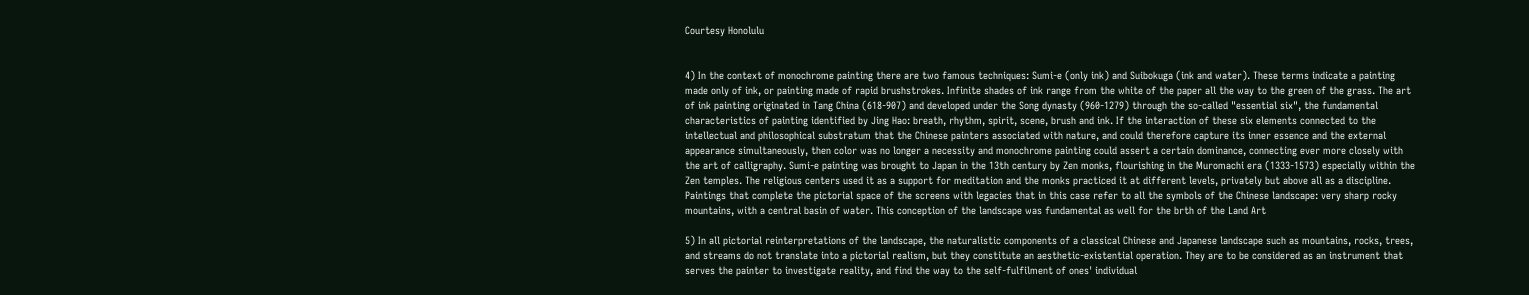Courtesy Honolulu


4) In the context of monochrome painting there are two famous techniques: Sumi-e (only ink) and Suibokuga (ink and water). These terms indicate a painting made only of ink, or painting made of rapid brushstrokes. Infinite shades of ink range from the white of the paper all the way to the green of the grass. The art of ink painting originated in Tang China (618-907) and developed under the Song dynasty (960-1279) through the so-called "essential six", the fundamental characteristics of painting identified by Jing Hao: breath, rhythm, spirit, scene, brush and ink. If the interaction of these six elements connected to the intellectual and philosophical substratum that the Chinese painters associated with nature, and could therefore capture its inner essence and the external appearance simultaneously, then color was no longer a necessity and monochrome painting could assert a certain dominance, connecting ever more closely with the art of calligraphy. Sumi-e painting was brought to Japan in the 13th century by Zen monks, flourishing in the Muromachi era (1333-1573) especially within the Zen temples. The religious centers used it as a support for meditation and the monks practiced it at different levels, privately but above all as a discipline. Paintings that complete the pictorial space of the screens with legacies that in this case refer to all the symbols of the Chinese landscape: very sharp rocky mountains, with a central basin of water. This conception of the landscape was fundamental as well for the brth of the Land Art

5) In all pictorial reinterpretations of the landscape, the naturalistic components of a classical Chinese and Japanese landscape such as mountains, rocks, trees, and streams do not translate into a pictorial realism, but they constitute an aesthetic-existential operation. They are to be considered as an instrument that serves the painter to investigate reality, and find the way to the self-fulfilment of ones' individual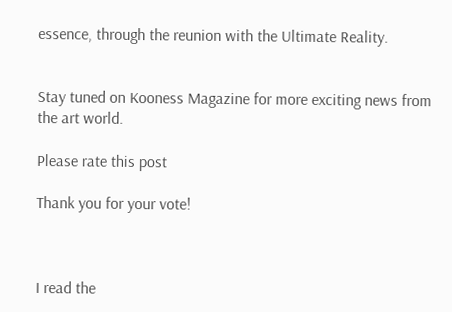essence, through the reunion with the Ultimate Reality.


Stay tuned on Kooness Magazine for more exciting news from the art world.

Please rate this post

Thank you for your vote!



I read the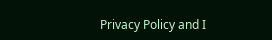Privacy Policy and I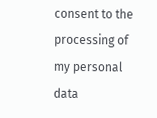consent to the processing of my personal data